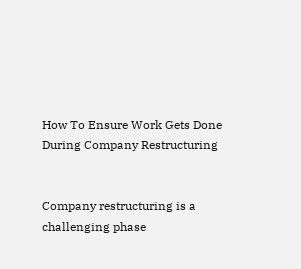How To Ensure Work Gets Done During Company Restructuring


Company restructuring is a challenging phase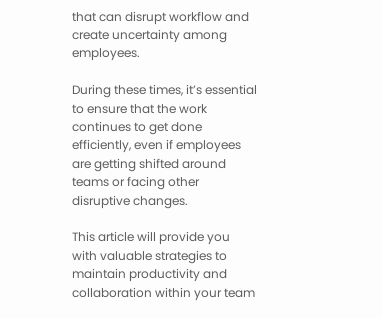that can disrupt workflow and create uncertainty among employees.

During these times, it’s essential to ensure that the work continues to get done efficiently, even if employees are getting shifted around teams or facing other disruptive changes.

This article will provide you with valuable strategies to maintain productivity and collaboration within your team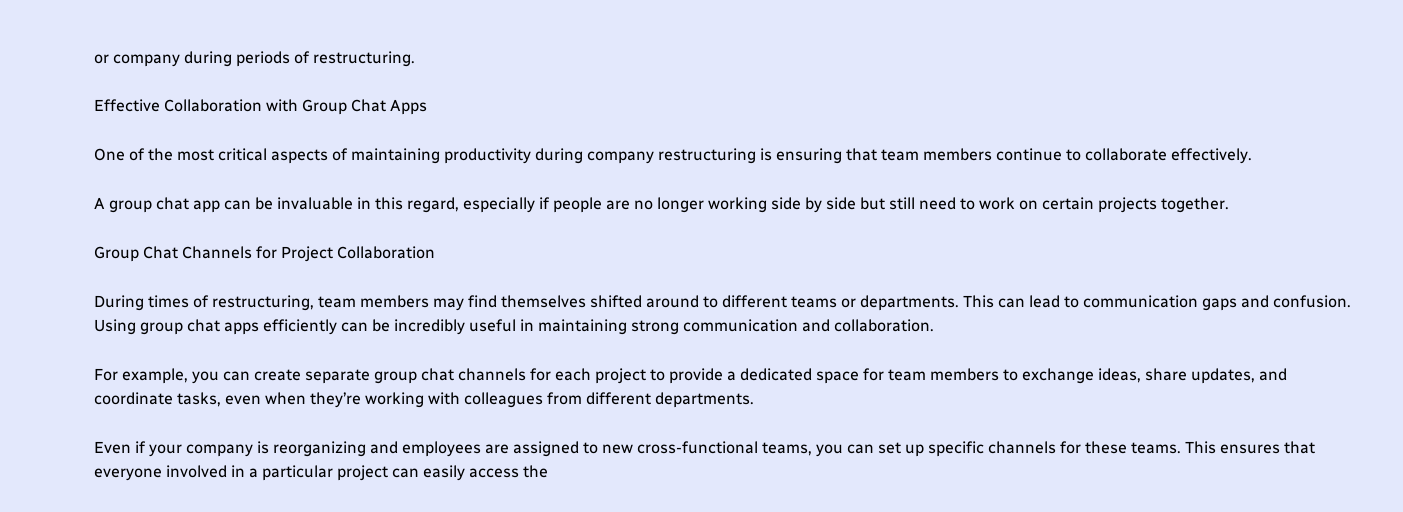or company during periods of restructuring.

Effective Collaboration with Group Chat Apps

One of the most critical aspects of maintaining productivity during company restructuring is ensuring that team members continue to collaborate effectively.

A group chat app can be invaluable in this regard, especially if people are no longer working side by side but still need to work on certain projects together.

Group Chat Channels for Project Collaboration

During times of restructuring, team members may find themselves shifted around to different teams or departments. This can lead to communication gaps and confusion. Using group chat apps efficiently can be incredibly useful in maintaining strong communication and collaboration.

For example, you can create separate group chat channels for each project to provide a dedicated space for team members to exchange ideas, share updates, and coordinate tasks, even when they’re working with colleagues from different departments.

Even if your company is reorganizing and employees are assigned to new cross-functional teams, you can set up specific channels for these teams. This ensures that everyone involved in a particular project can easily access the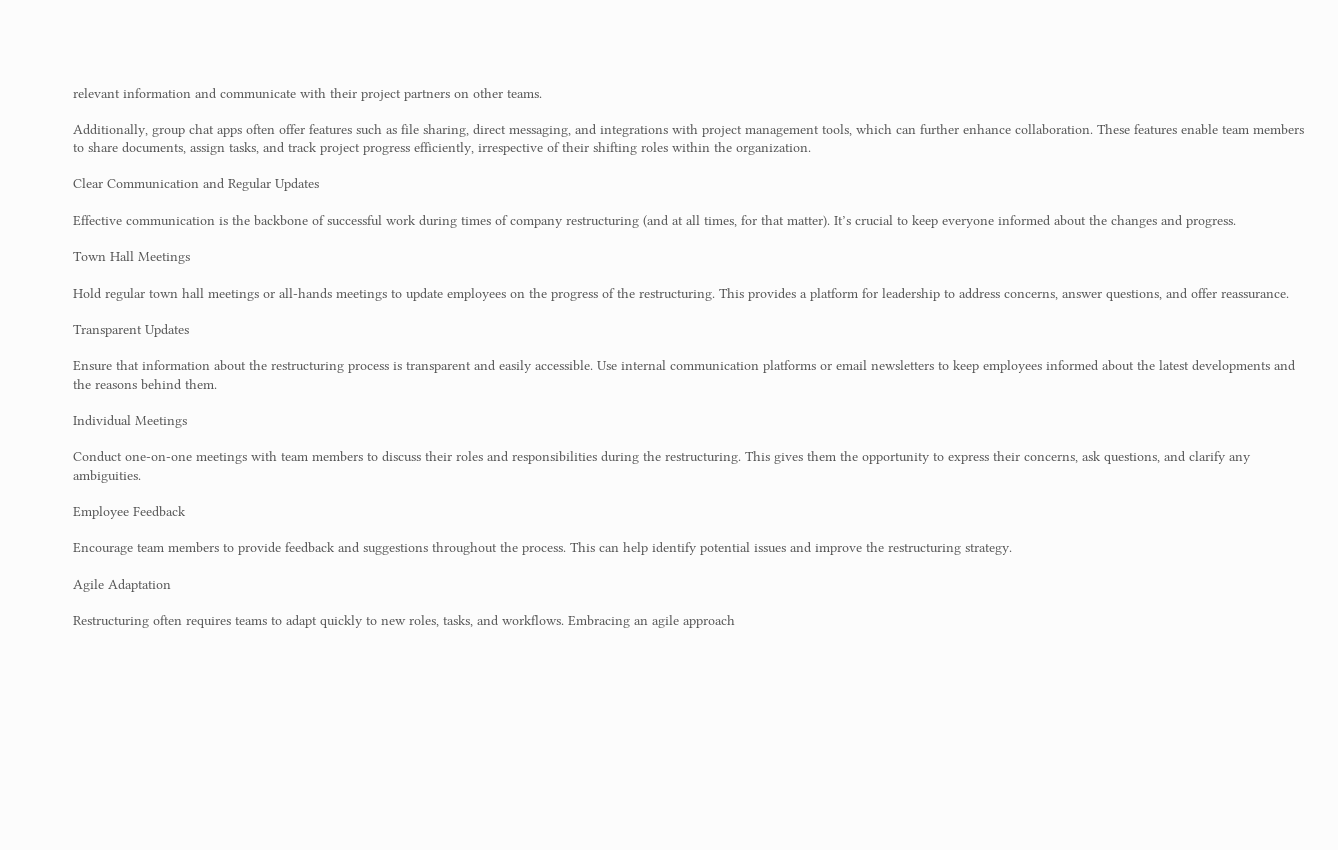relevant information and communicate with their project partners on other teams.

Additionally, group chat apps often offer features such as file sharing, direct messaging, and integrations with project management tools, which can further enhance collaboration. These features enable team members to share documents, assign tasks, and track project progress efficiently, irrespective of their shifting roles within the organization.

Clear Communication and Regular Updates

Effective communication is the backbone of successful work during times of company restructuring (and at all times, for that matter). It’s crucial to keep everyone informed about the changes and progress.

Town Hall Meetings

Hold regular town hall meetings or all-hands meetings to update employees on the progress of the restructuring. This provides a platform for leadership to address concerns, answer questions, and offer reassurance.

Transparent Updates

Ensure that information about the restructuring process is transparent and easily accessible. Use internal communication platforms or email newsletters to keep employees informed about the latest developments and the reasons behind them.

Individual Meetings

Conduct one-on-one meetings with team members to discuss their roles and responsibilities during the restructuring. This gives them the opportunity to express their concerns, ask questions, and clarify any ambiguities.

Employee Feedback

Encourage team members to provide feedback and suggestions throughout the process. This can help identify potential issues and improve the restructuring strategy.

Agile Adaptation

Restructuring often requires teams to adapt quickly to new roles, tasks, and workflows. Embracing an agile approach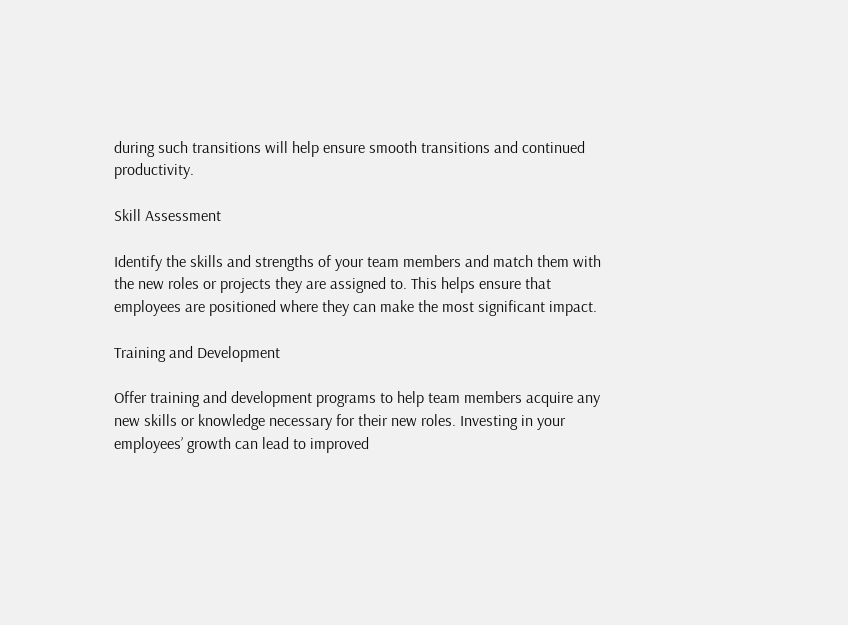during such transitions will help ensure smooth transitions and continued productivity.

Skill Assessment

Identify the skills and strengths of your team members and match them with the new roles or projects they are assigned to. This helps ensure that employees are positioned where they can make the most significant impact.

Training and Development

Offer training and development programs to help team members acquire any new skills or knowledge necessary for their new roles. Investing in your employees’ growth can lead to improved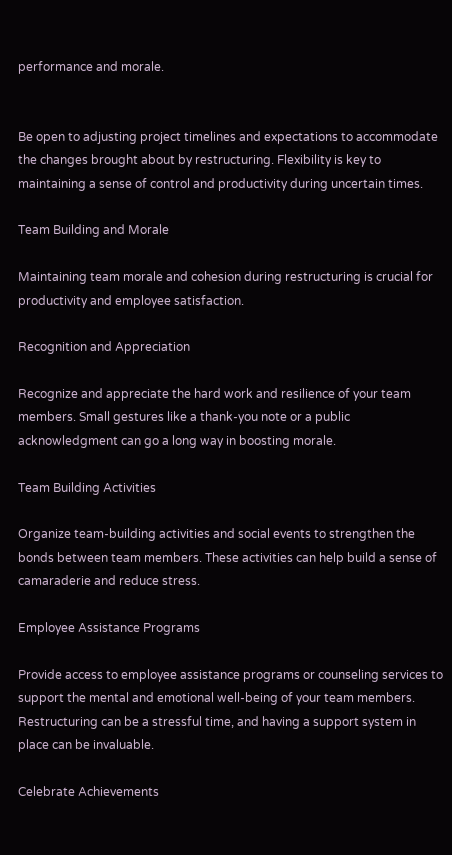performance and morale.


Be open to adjusting project timelines and expectations to accommodate the changes brought about by restructuring. Flexibility is key to maintaining a sense of control and productivity during uncertain times.

Team Building and Morale

Maintaining team morale and cohesion during restructuring is crucial for productivity and employee satisfaction.

Recognition and Appreciation

Recognize and appreciate the hard work and resilience of your team members. Small gestures like a thank-you note or a public acknowledgment can go a long way in boosting morale.

Team Building Activities

Organize team-building activities and social events to strengthen the bonds between team members. These activities can help build a sense of camaraderie and reduce stress.

Employee Assistance Programs

Provide access to employee assistance programs or counseling services to support the mental and emotional well-being of your team members. Restructuring can be a stressful time, and having a support system in place can be invaluable.

Celebrate Achievements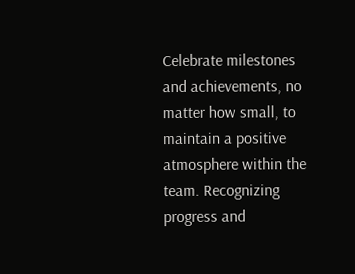Celebrate milestones and achievements, no matter how small, to maintain a positive atmosphere within the team. Recognizing progress and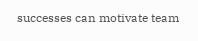successes can motivate team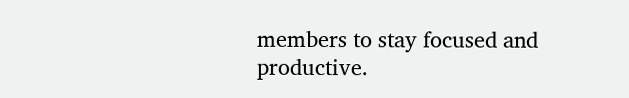members to stay focused and productive.